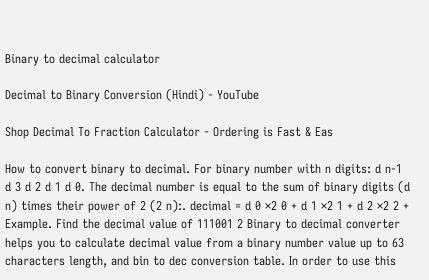Binary to decimal calculator

Decimal to Binary Conversion (Hindi) - YouTube

Shop Decimal To Fraction Calculator - Ordering is Fast & Eas

How to convert binary to decimal. For binary number with n digits: d n-1 d 3 d 2 d 1 d 0. The decimal number is equal to the sum of binary digits (d n) times their power of 2 (2 n):. decimal = d 0 ×2 0 + d 1 ×2 1 + d 2 ×2 2 + Example. Find the decimal value of 111001 2 Binary to decimal converter helps you to calculate decimal value from a binary number value up to 63 characters length, and bin to dec conversion table. In order to use this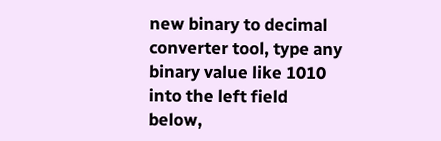new binary to decimal converter tool, type any binary value like 1010 into the left field below,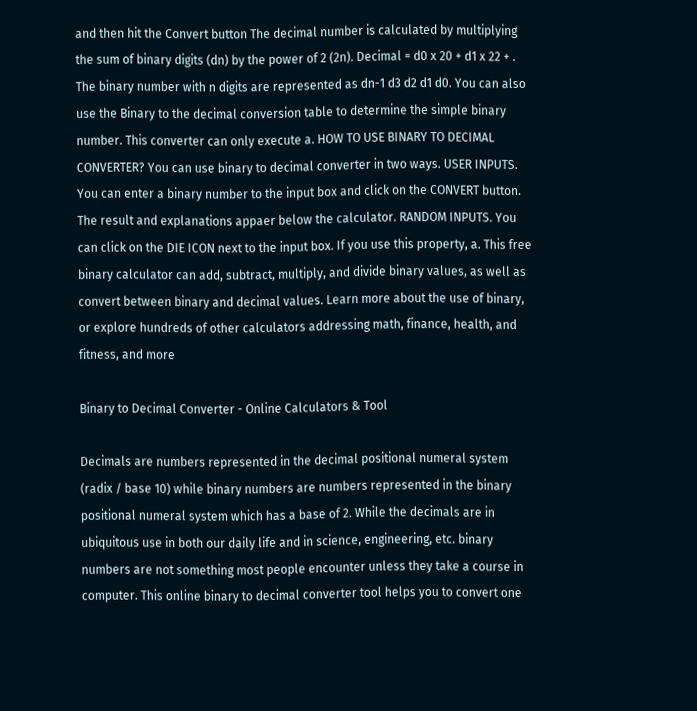and then hit the Convert button The decimal number is calculated by multiplying the sum of binary digits (dn) by the power of 2 (2n). Decimal = d0 x 20 + d1 x 22 + . The binary number with n digits are represented as dn-1 d3 d2 d1 d0. You can also use the Binary to the decimal conversion table to determine the simple binary number. This converter can only execute a. HOW TO USE BINARY TO DECIMAL CONVERTER? You can use binary to decimal converter in two ways. USER INPUTS. You can enter a binary number to the input box and click on the CONVERT button. The result and explanations appaer below the calculator. RANDOM INPUTS. You can click on the DIE ICON next to the input box. If you use this property, a. This free binary calculator can add, subtract, multiply, and divide binary values, as well as convert between binary and decimal values. Learn more about the use of binary, or explore hundreds of other calculators addressing math, finance, health, and fitness, and more

Binary to Decimal Converter - Online Calculators & Tool

Decimals are numbers represented in the decimal positional numeral system (radix / base 10) while binary numbers are numbers represented in the binary positional numeral system which has a base of 2. While the decimals are in ubiquitous use in both our daily life and in science, engineering, etc. binary numbers are not something most people encounter unless they take a course in computer. This online binary to decimal converter tool helps you to convert one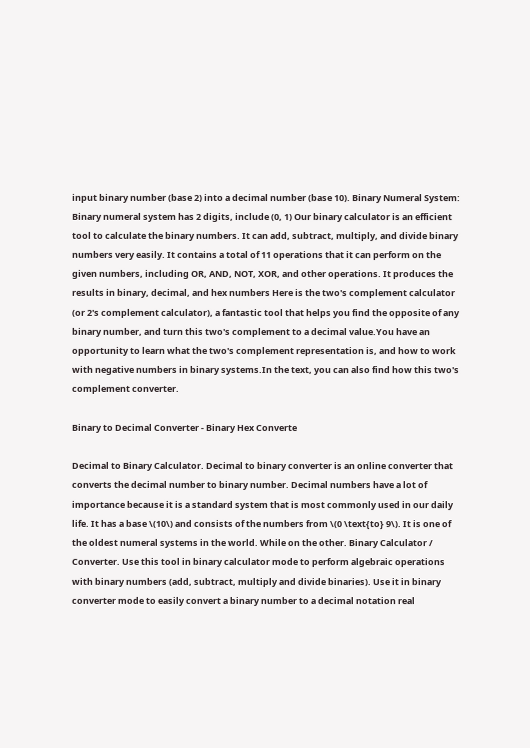input binary number (base 2) into a decimal number (base 10). Binary Numeral System: Binary numeral system has 2 digits, include (0, 1) Our binary calculator is an efficient tool to calculate the binary numbers. It can add, subtract, multiply, and divide binary numbers very easily. It contains a total of 11 operations that it can perform on the given numbers, including OR, AND, NOT, XOR, and other operations. It produces the results in binary, decimal, and hex numbers Here is the two's complement calculator (or 2's complement calculator), a fantastic tool that helps you find the opposite of any binary number, and turn this two's complement to a decimal value.You have an opportunity to learn what the two's complement representation is, and how to work with negative numbers in binary systems.In the text, you can also find how this two's complement converter.

Binary to Decimal Converter - Binary Hex Converte

Decimal to Binary Calculator. Decimal to binary converter is an online converter that converts the decimal number to binary number. Decimal numbers have a lot of importance because it is a standard system that is most commonly used in our daily life. It has a base \(10\) and consists of the numbers from \(0 \text{to} 9\). It is one of the oldest numeral systems in the world. While on the other. Binary Calculator / Converter. Use this tool in binary calculator mode to perform algebraic operations with binary numbers (add, subtract, multiply and divide binaries). Use it in binary converter mode to easily convert a binary number to a decimal notation real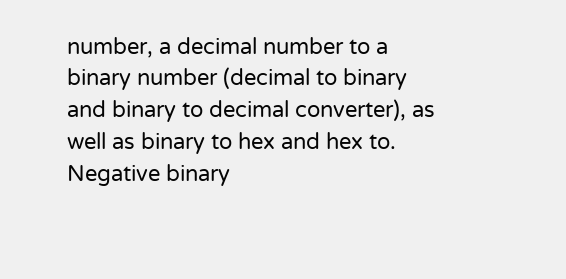number, a decimal number to a binary number (decimal to binary and binary to decimal converter), as well as binary to hex and hex to. Negative binary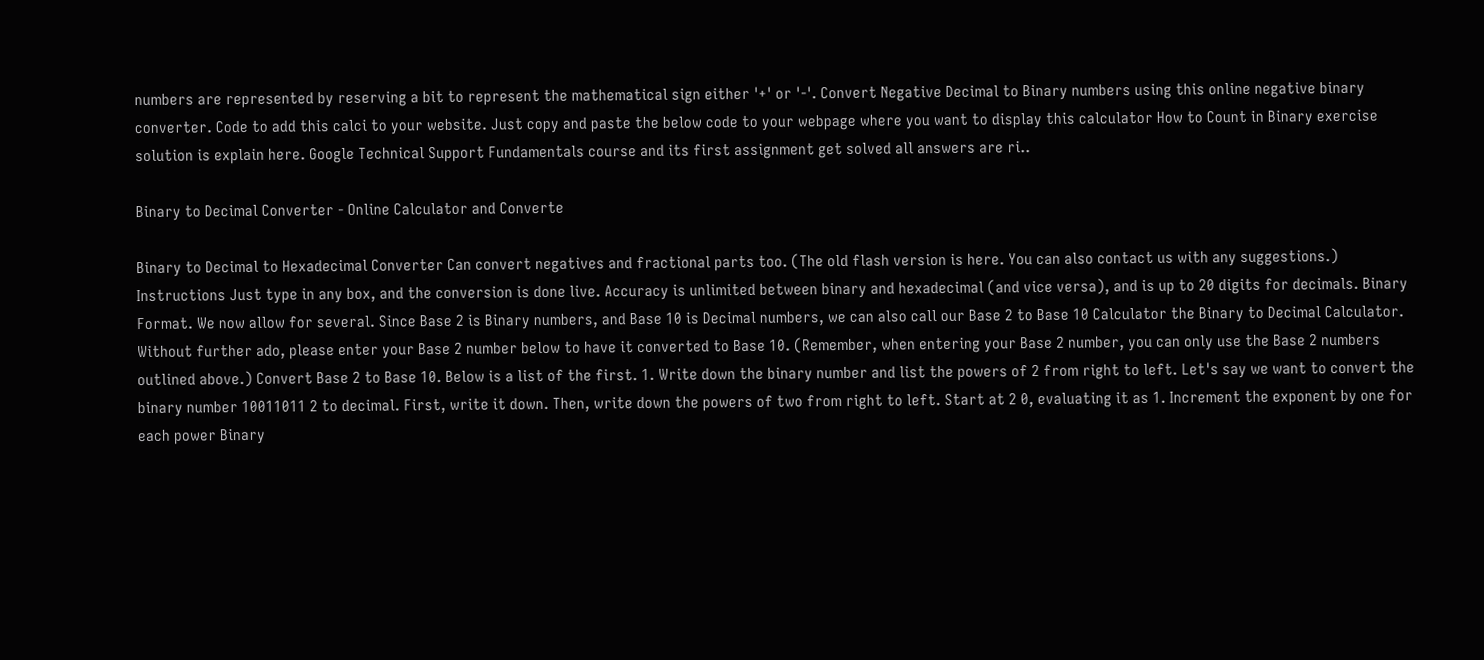numbers are represented by reserving a bit to represent the mathematical sign either '+' or '-'. Convert Negative Decimal to Binary numbers using this online negative binary converter. Code to add this calci to your website. Just copy and paste the below code to your webpage where you want to display this calculator How to Count in Binary exercise solution is explain here. Google Technical Support Fundamentals course and its first assignment get solved all answers are ri..

Binary to Decimal Converter - Online Calculator and Converte

Binary to Decimal to Hexadecimal Converter Can convert negatives and fractional parts too. (The old flash version is here. You can also contact us with any suggestions.) Instructions Just type in any box, and the conversion is done live. Accuracy is unlimited between binary and hexadecimal (and vice versa), and is up to 20 digits for decimals. Binary Format. We now allow for several. Since Base 2 is Binary numbers, and Base 10 is Decimal numbers, we can also call our Base 2 to Base 10 Calculator the Binary to Decimal Calculator. Without further ado, please enter your Base 2 number below to have it converted to Base 10. (Remember, when entering your Base 2 number, you can only use the Base 2 numbers outlined above.) Convert Base 2 to Base 10. Below is a list of the first. 1. Write down the binary number and list the powers of 2 from right to left. Let's say we want to convert the binary number 10011011 2 to decimal. First, write it down. Then, write down the powers of two from right to left. Start at 2 0, evaluating it as 1. Increment the exponent by one for each power Binary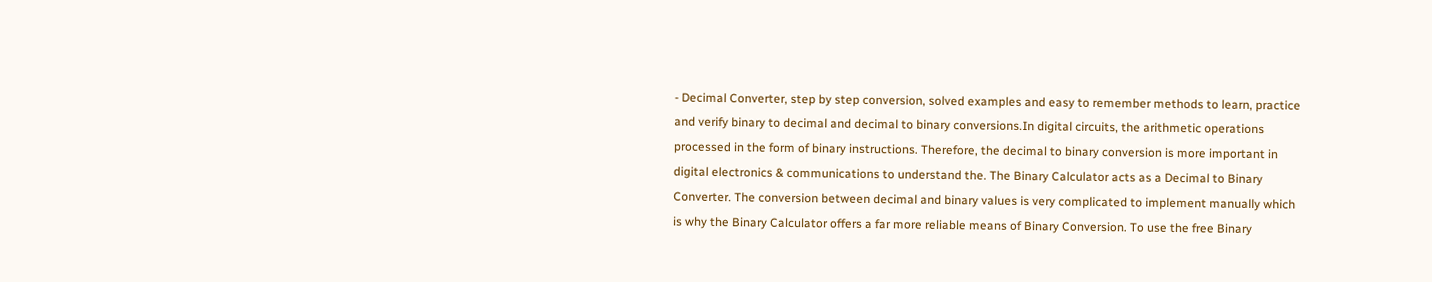- Decimal Converter, step by step conversion, solved examples and easy to remember methods to learn, practice and verify binary to decimal and decimal to binary conversions.In digital circuits, the arithmetic operations processed in the form of binary instructions. Therefore, the decimal to binary conversion is more important in digital electronics & communications to understand the. The Binary Calculator acts as a Decimal to Binary Converter. The conversion between decimal and binary values is very complicated to implement manually which is why the Binary Calculator offers a far more reliable means of Binary Conversion. To use the free Binary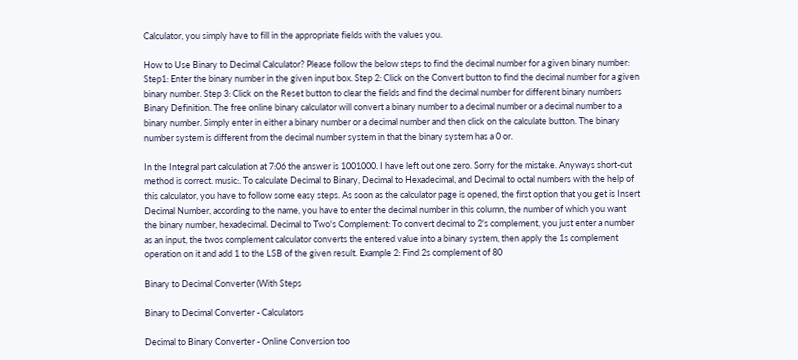Calculator, you simply have to fill in the appropriate fields with the values you.

How to Use Binary to Decimal Calculator? Please follow the below steps to find the decimal number for a given binary number: Step1: Enter the binary number in the given input box. Step 2: Click on the Convert button to find the decimal number for a given binary number. Step 3: Click on the Reset button to clear the fields and find the decimal number for different binary numbers Binary Definition. The free online binary calculator will convert a binary number to a decimal number or a decimal number to a binary number. Simply enter in either a binary number or a decimal number and then click on the calculate button. The binary number system is different from the decimal number system in that the binary system has a 0 or.

In the Integral part calculation at 7:06 the answer is 1001000. I have left out one zero. Sorry for the mistake. Anyways short-cut method is correct. music:. To calculate Decimal to Binary, Decimal to Hexadecimal, and Decimal to octal numbers with the help of this calculator, you have to follow some easy steps. As soon as the calculator page is opened, the first option that you get is Insert Decimal Number, according to the name, you have to enter the decimal number in this column, the number of which you want the binary number, hexadecimal. Decimal to Two's Complement: To convert decimal to 2's complement, you just enter a number as an input, the twos complement calculator converts the entered value into a binary system, then apply the 1s complement operation on it and add 1 to the LSB of the given result. Example 2: Find 2s complement of 80

Binary to Decimal Converter (With Steps

Binary to Decimal Converter - Calculators

Decimal to Binary Converter - Online Conversion too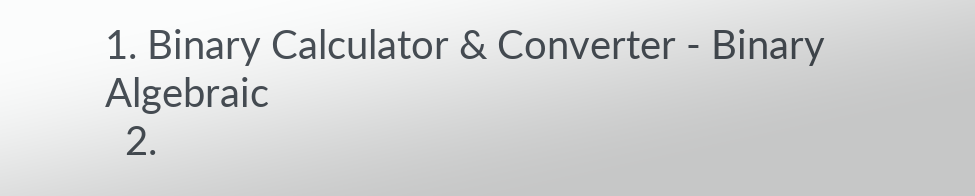1. Binary Calculator & Converter - Binary Algebraic
  2.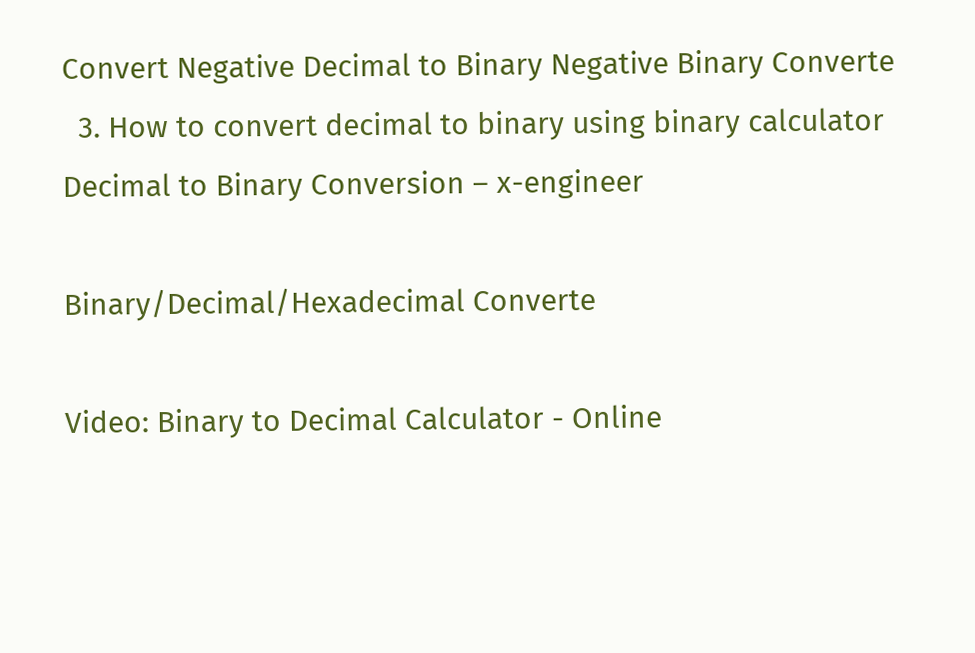Convert Negative Decimal to Binary Negative Binary Converte
  3. How to convert decimal to binary using binary calculator
Decimal to Binary Conversion – x-engineer

Binary/Decimal/Hexadecimal Converte

Video: Binary to Decimal Calculator - Online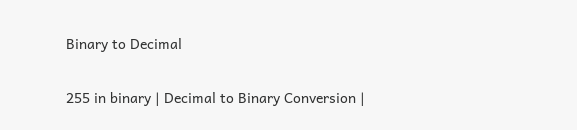Binary to Decimal

255 in binary | Decimal to Binary Conversion |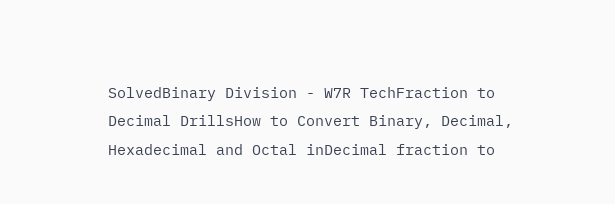SolvedBinary Division - W7R TechFraction to Decimal DrillsHow to Convert Binary, Decimal, Hexadecimal and Octal inDecimal fraction to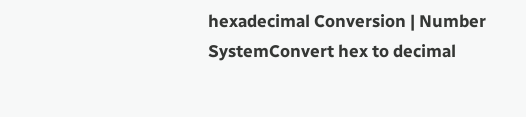hexadecimal Conversion | Number SystemConvert hex to decimal